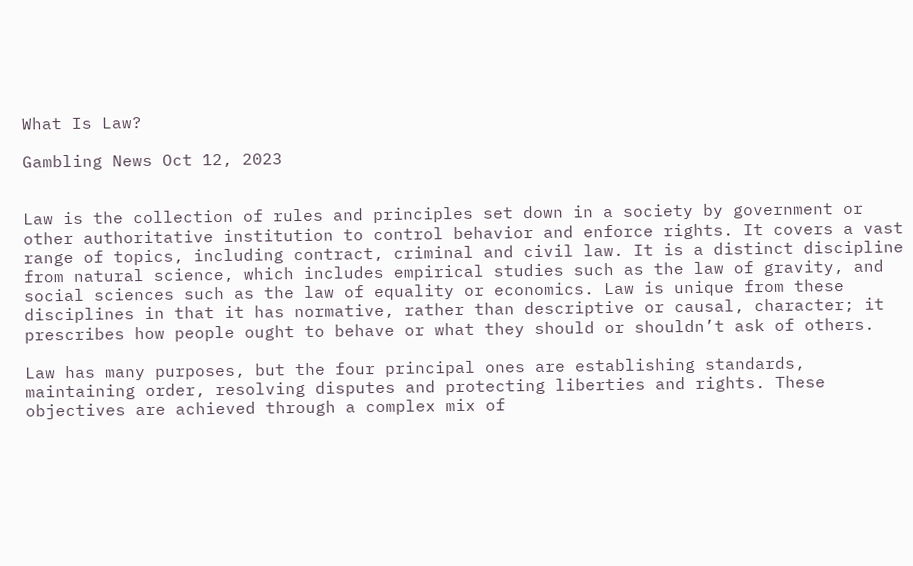What Is Law?

Gambling News Oct 12, 2023


Law is the collection of rules and principles set down in a society by government or other authoritative institution to control behavior and enforce rights. It covers a vast range of topics, including contract, criminal and civil law. It is a distinct discipline from natural science, which includes empirical studies such as the law of gravity, and social sciences such as the law of equality or economics. Law is unique from these disciplines in that it has normative, rather than descriptive or causal, character; it prescribes how people ought to behave or what they should or shouldn’t ask of others.

Law has many purposes, but the four principal ones are establishing standards, maintaining order, resolving disputes and protecting liberties and rights. These objectives are achieved through a complex mix of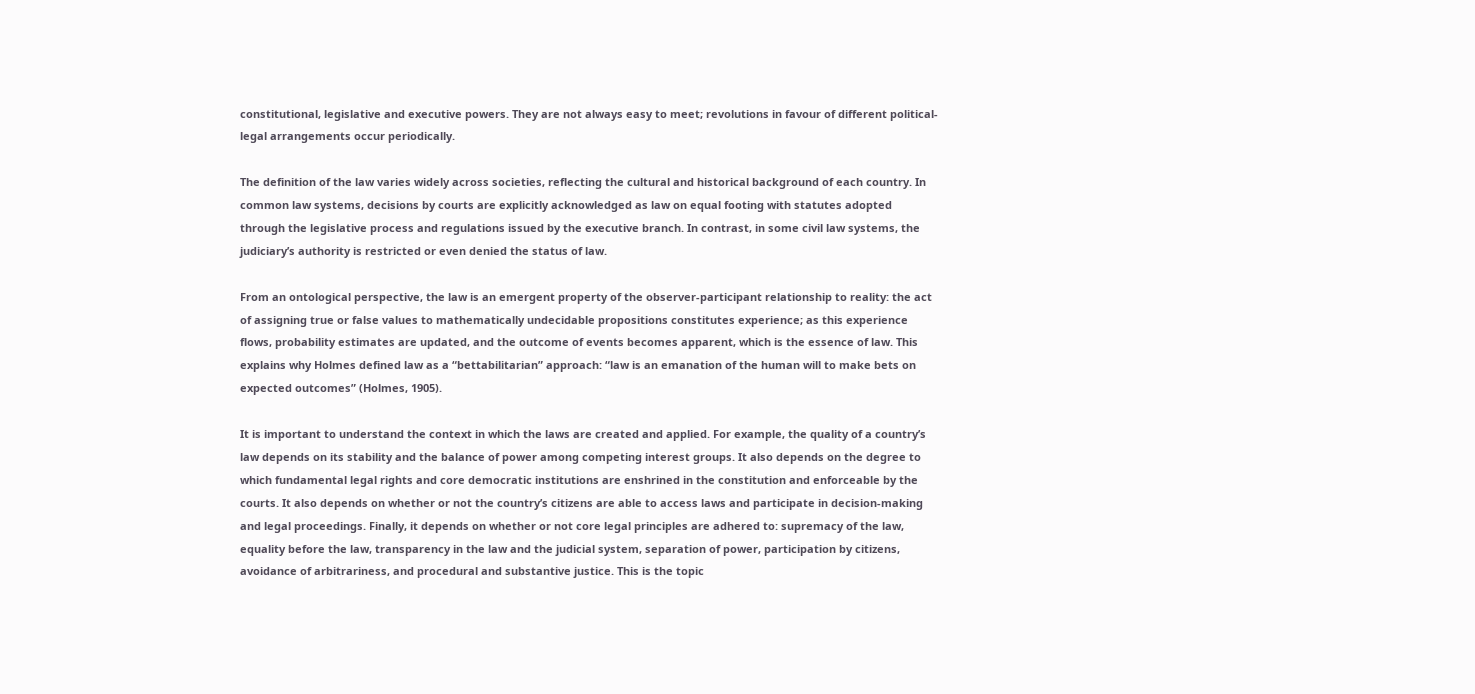constitutional, legislative and executive powers. They are not always easy to meet; revolutions in favour of different political-legal arrangements occur periodically.

The definition of the law varies widely across societies, reflecting the cultural and historical background of each country. In common law systems, decisions by courts are explicitly acknowledged as law on equal footing with statutes adopted through the legislative process and regulations issued by the executive branch. In contrast, in some civil law systems, the judiciary’s authority is restricted or even denied the status of law.

From an ontological perspective, the law is an emergent property of the observer-participant relationship to reality: the act of assigning true or false values to mathematically undecidable propositions constitutes experience; as this experience flows, probability estimates are updated, and the outcome of events becomes apparent, which is the essence of law. This explains why Holmes defined law as a “bettabilitarian” approach: “law is an emanation of the human will to make bets on expected outcomes” (Holmes, 1905).

It is important to understand the context in which the laws are created and applied. For example, the quality of a country’s law depends on its stability and the balance of power among competing interest groups. It also depends on the degree to which fundamental legal rights and core democratic institutions are enshrined in the constitution and enforceable by the courts. It also depends on whether or not the country’s citizens are able to access laws and participate in decision-making and legal proceedings. Finally, it depends on whether or not core legal principles are adhered to: supremacy of the law, equality before the law, transparency in the law and the judicial system, separation of power, participation by citizens, avoidance of arbitrariness, and procedural and substantive justice. This is the topic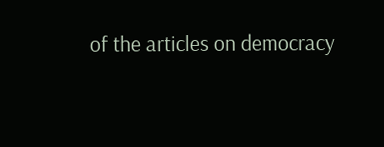of the articles on democracy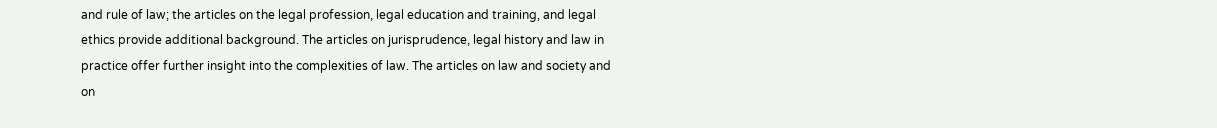and rule of law; the articles on the legal profession, legal education and training, and legal ethics provide additional background. The articles on jurisprudence, legal history and law in practice offer further insight into the complexities of law. The articles on law and society and on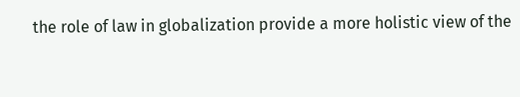the role of law in globalization provide a more holistic view of the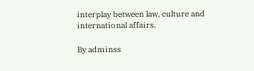interplay between law, culture and international affairs.

By adminss